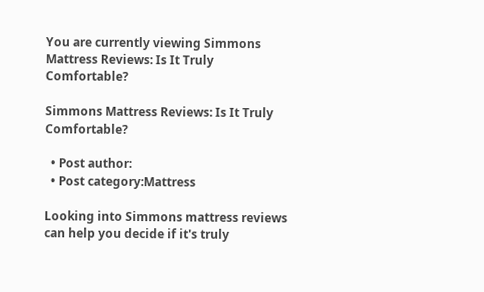You are currently viewing Simmons Mattress Reviews: Is It Truly Comfortable?

Simmons Mattress Reviews: Is It Truly Comfortable?

  • Post author:
  • Post category:Mattress

Looking into Simmons mattress reviews can help you decide if it's truly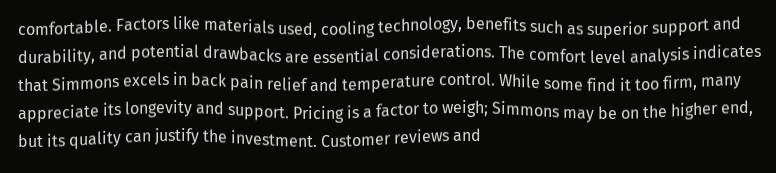comfortable. Factors like materials used, cooling technology, benefits such as superior support and durability, and potential drawbacks are essential considerations. The comfort level analysis indicates that Simmons excels in back pain relief and temperature control. While some find it too firm, many appreciate its longevity and support. Pricing is a factor to weigh; Simmons may be on the higher end, but its quality can justify the investment. Customer reviews and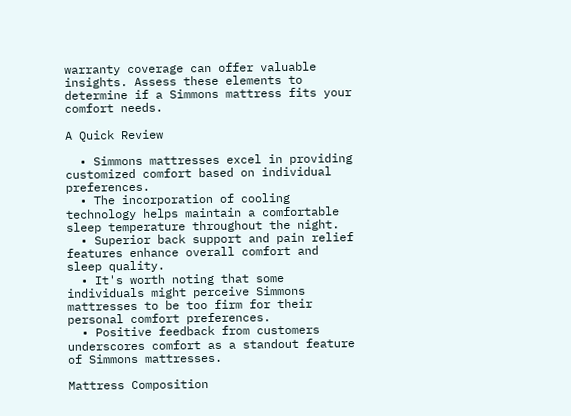warranty coverage can offer valuable insights. Assess these elements to determine if a Simmons mattress fits your comfort needs.

A Quick Review

  • Simmons mattresses excel in providing customized comfort based on individual preferences.
  • The incorporation of cooling technology helps maintain a comfortable sleep temperature throughout the night.
  • Superior back support and pain relief features enhance overall comfort and sleep quality.
  • It's worth noting that some individuals might perceive Simmons mattresses to be too firm for their personal comfort preferences.
  • Positive feedback from customers underscores comfort as a standout feature of Simmons mattresses.

Mattress Composition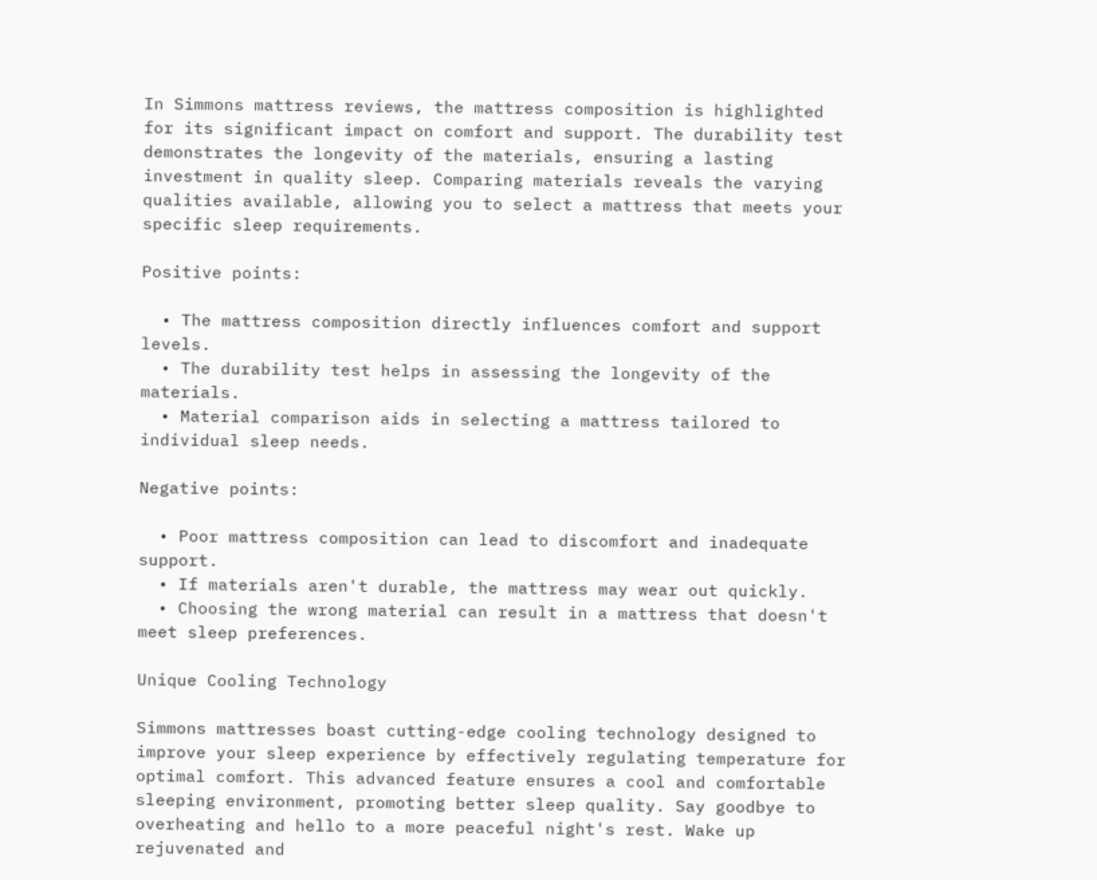In Simmons mattress reviews, the mattress composition is highlighted for its significant impact on comfort and support. The durability test demonstrates the longevity of the materials, ensuring a lasting investment in quality sleep. Comparing materials reveals the varying qualities available, allowing you to select a mattress that meets your specific sleep requirements.

Positive points:

  • The mattress composition directly influences comfort and support levels.
  • The durability test helps in assessing the longevity of the materials.
  • Material comparison aids in selecting a mattress tailored to individual sleep needs.

Negative points:

  • Poor mattress composition can lead to discomfort and inadequate support.
  • If materials aren't durable, the mattress may wear out quickly.
  • Choosing the wrong material can result in a mattress that doesn't meet sleep preferences.

Unique Cooling Technology

Simmons mattresses boast cutting-edge cooling technology designed to improve your sleep experience by effectively regulating temperature for optimal comfort. This advanced feature ensures a cool and comfortable sleeping environment, promoting better sleep quality. Say goodbye to overheating and hello to a more peaceful night's rest. Wake up rejuvenated and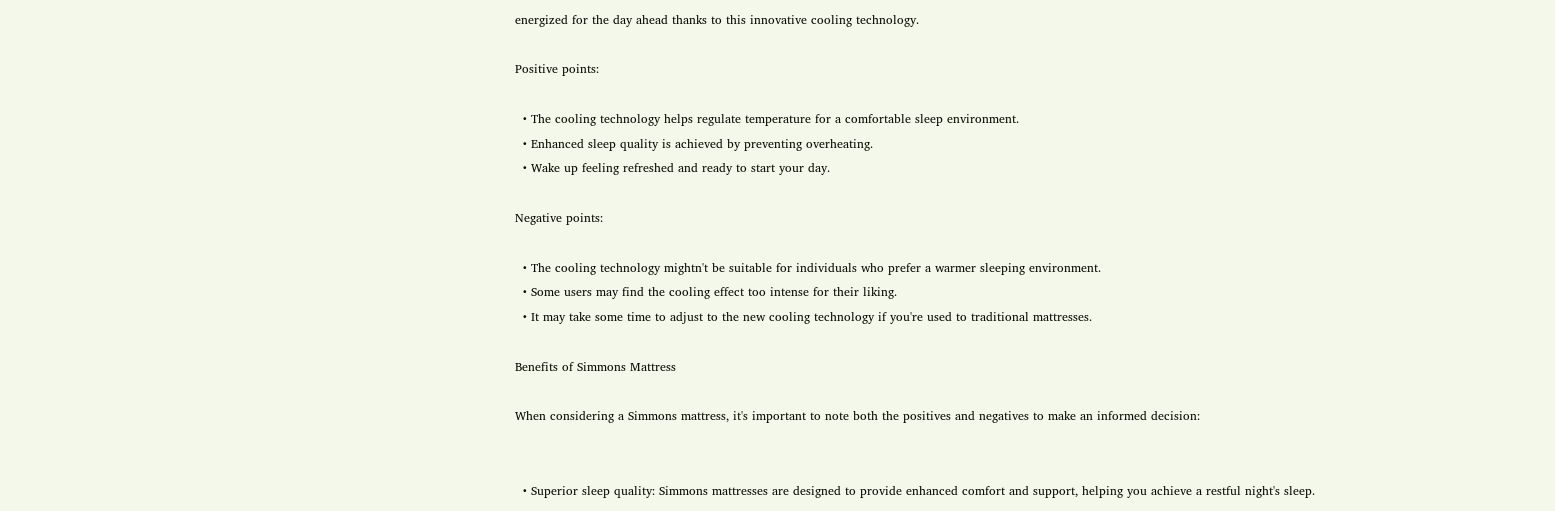energized for the day ahead thanks to this innovative cooling technology.

Positive points:

  • The cooling technology helps regulate temperature for a comfortable sleep environment.
  • Enhanced sleep quality is achieved by preventing overheating.
  • Wake up feeling refreshed and ready to start your day.

Negative points:

  • The cooling technology mightn't be suitable for individuals who prefer a warmer sleeping environment.
  • Some users may find the cooling effect too intense for their liking.
  • It may take some time to adjust to the new cooling technology if you're used to traditional mattresses.

Benefits of Simmons Mattress

When considering a Simmons mattress, it's important to note both the positives and negatives to make an informed decision:


  • Superior sleep quality: Simmons mattresses are designed to provide enhanced comfort and support, helping you achieve a restful night's sleep.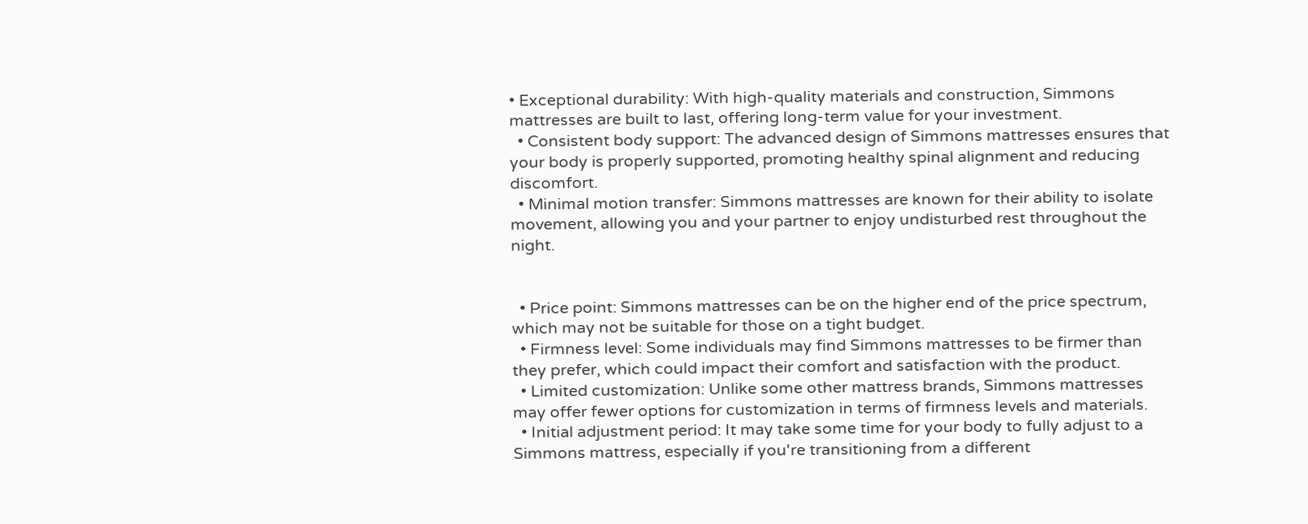• Exceptional durability: With high-quality materials and construction, Simmons mattresses are built to last, offering long-term value for your investment.
  • Consistent body support: The advanced design of Simmons mattresses ensures that your body is properly supported, promoting healthy spinal alignment and reducing discomfort.
  • Minimal motion transfer: Simmons mattresses are known for their ability to isolate movement, allowing you and your partner to enjoy undisturbed rest throughout the night.


  • Price point: Simmons mattresses can be on the higher end of the price spectrum, which may not be suitable for those on a tight budget.
  • Firmness level: Some individuals may find Simmons mattresses to be firmer than they prefer, which could impact their comfort and satisfaction with the product.
  • Limited customization: Unlike some other mattress brands, Simmons mattresses may offer fewer options for customization in terms of firmness levels and materials.
  • Initial adjustment period: It may take some time for your body to fully adjust to a Simmons mattress, especially if you're transitioning from a different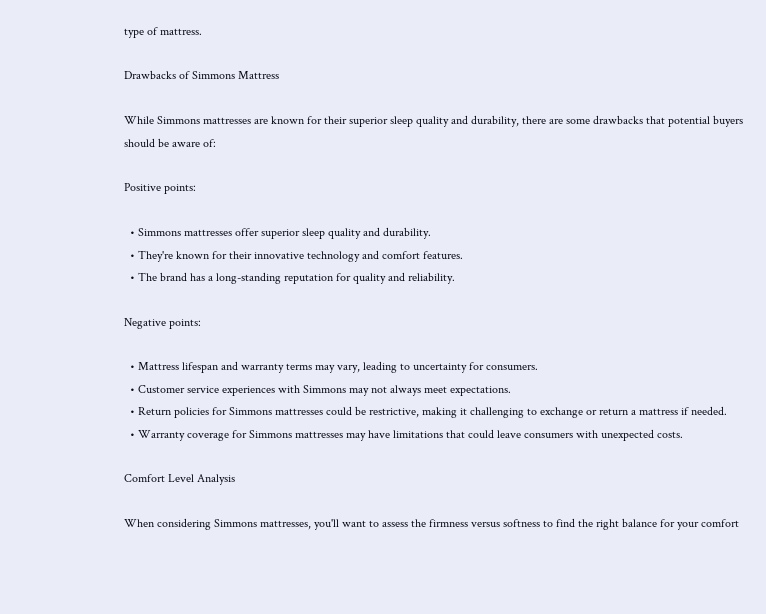type of mattress.

Drawbacks of Simmons Mattress

While Simmons mattresses are known for their superior sleep quality and durability, there are some drawbacks that potential buyers should be aware of:

Positive points:

  • Simmons mattresses offer superior sleep quality and durability.
  • They're known for their innovative technology and comfort features.
  • The brand has a long-standing reputation for quality and reliability.

Negative points:

  • Mattress lifespan and warranty terms may vary, leading to uncertainty for consumers.
  • Customer service experiences with Simmons may not always meet expectations.
  • Return policies for Simmons mattresses could be restrictive, making it challenging to exchange or return a mattress if needed.
  • Warranty coverage for Simmons mattresses may have limitations that could leave consumers with unexpected costs.

Comfort Level Analysis

When considering Simmons mattresses, you'll want to assess the firmness versus softness to find the right balance for your comfort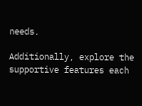needs.

Additionally, explore the supportive features each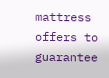mattress offers to guarantee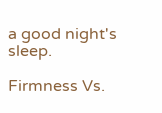a good night's sleep.

Firmness Vs.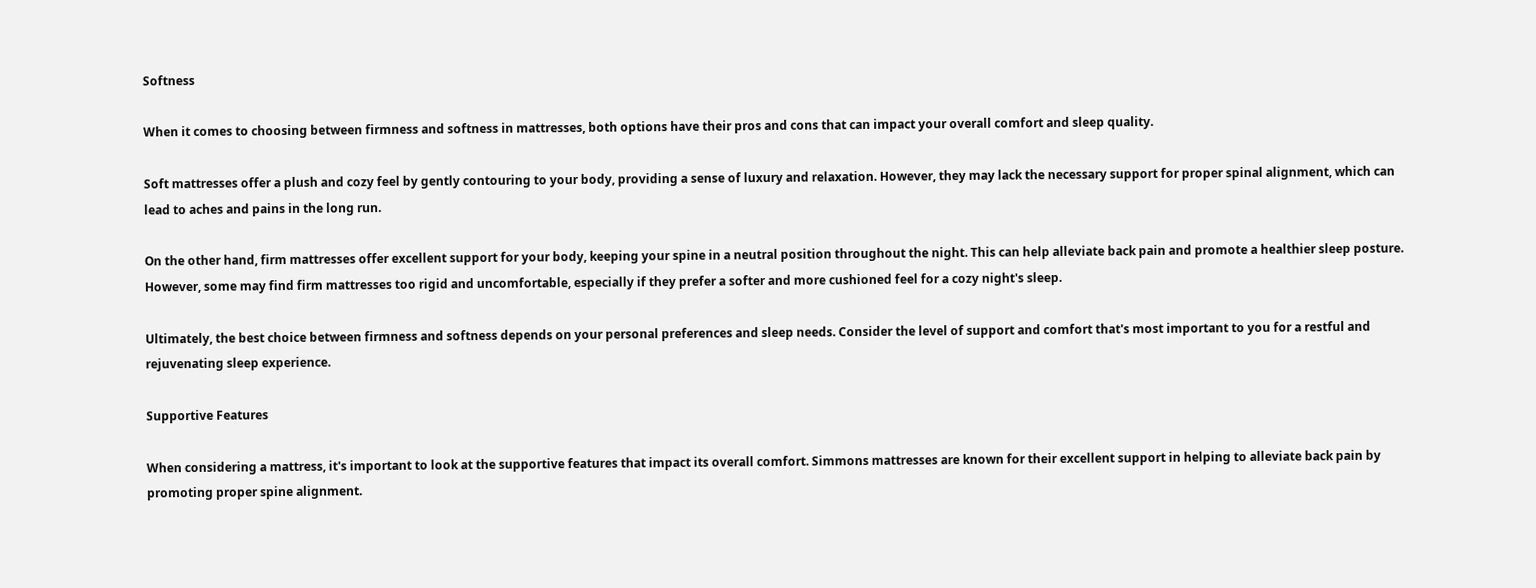Softness

When it comes to choosing between firmness and softness in mattresses, both options have their pros and cons that can impact your overall comfort and sleep quality.

Soft mattresses offer a plush and cozy feel by gently contouring to your body, providing a sense of luxury and relaxation. However, they may lack the necessary support for proper spinal alignment, which can lead to aches and pains in the long run.

On the other hand, firm mattresses offer excellent support for your body, keeping your spine in a neutral position throughout the night. This can help alleviate back pain and promote a healthier sleep posture. However, some may find firm mattresses too rigid and uncomfortable, especially if they prefer a softer and more cushioned feel for a cozy night's sleep.

Ultimately, the best choice between firmness and softness depends on your personal preferences and sleep needs. Consider the level of support and comfort that's most important to you for a restful and rejuvenating sleep experience.

Supportive Features

When considering a mattress, it's important to look at the supportive features that impact its overall comfort. Simmons mattresses are known for their excellent support in helping to alleviate back pain by promoting proper spine alignment.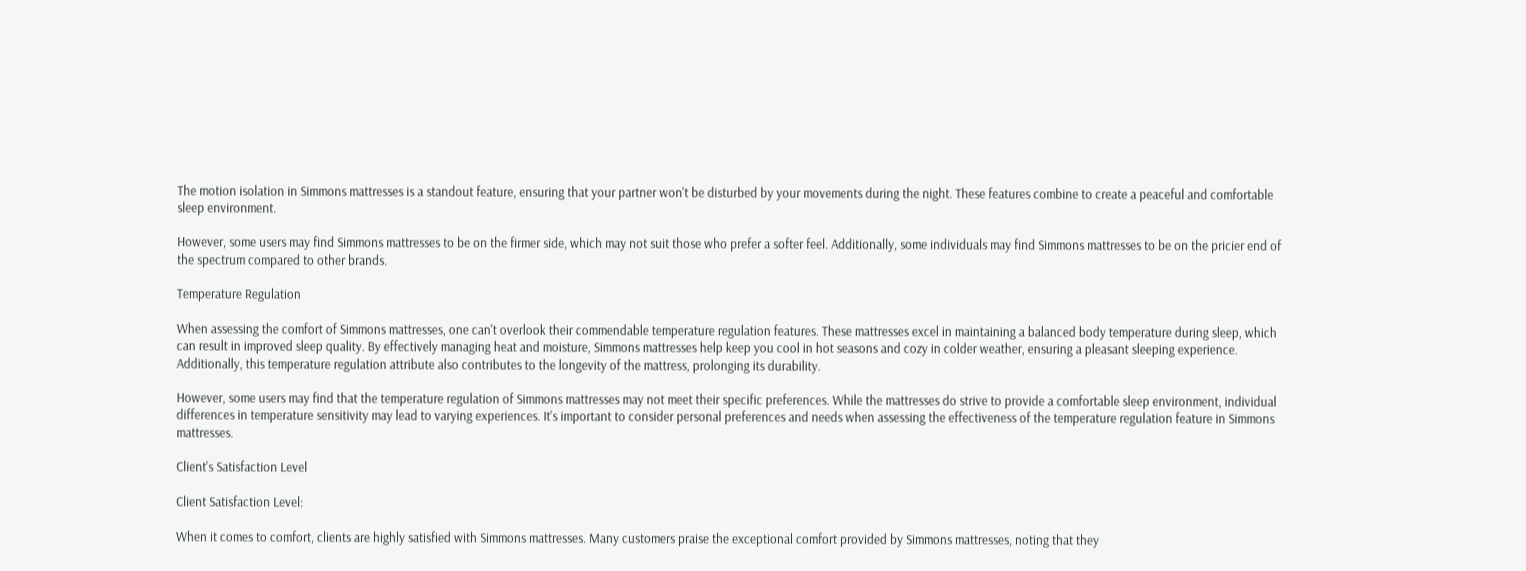The motion isolation in Simmons mattresses is a standout feature, ensuring that your partner won't be disturbed by your movements during the night. These features combine to create a peaceful and comfortable sleep environment.

However, some users may find Simmons mattresses to be on the firmer side, which may not suit those who prefer a softer feel. Additionally, some individuals may find Simmons mattresses to be on the pricier end of the spectrum compared to other brands.

Temperature Regulation

When assessing the comfort of Simmons mattresses, one can't overlook their commendable temperature regulation features. These mattresses excel in maintaining a balanced body temperature during sleep, which can result in improved sleep quality. By effectively managing heat and moisture, Simmons mattresses help keep you cool in hot seasons and cozy in colder weather, ensuring a pleasant sleeping experience. Additionally, this temperature regulation attribute also contributes to the longevity of the mattress, prolonging its durability.

However, some users may find that the temperature regulation of Simmons mattresses may not meet their specific preferences. While the mattresses do strive to provide a comfortable sleep environment, individual differences in temperature sensitivity may lead to varying experiences. It's important to consider personal preferences and needs when assessing the effectiveness of the temperature regulation feature in Simmons mattresses.

Client's Satisfaction Level

Client Satisfaction Level:

When it comes to comfort, clients are highly satisfied with Simmons mattresses. Many customers praise the exceptional comfort provided by Simmons mattresses, noting that they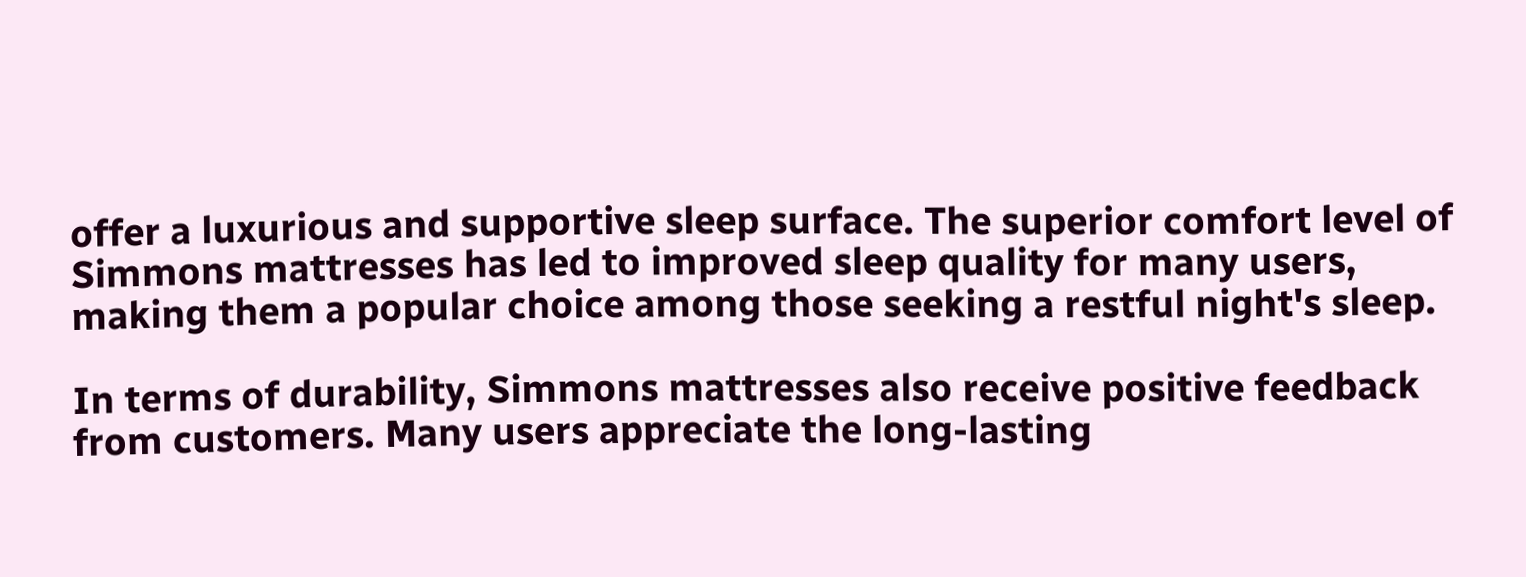offer a luxurious and supportive sleep surface. The superior comfort level of Simmons mattresses has led to improved sleep quality for many users, making them a popular choice among those seeking a restful night's sleep.

In terms of durability, Simmons mattresses also receive positive feedback from customers. Many users appreciate the long-lasting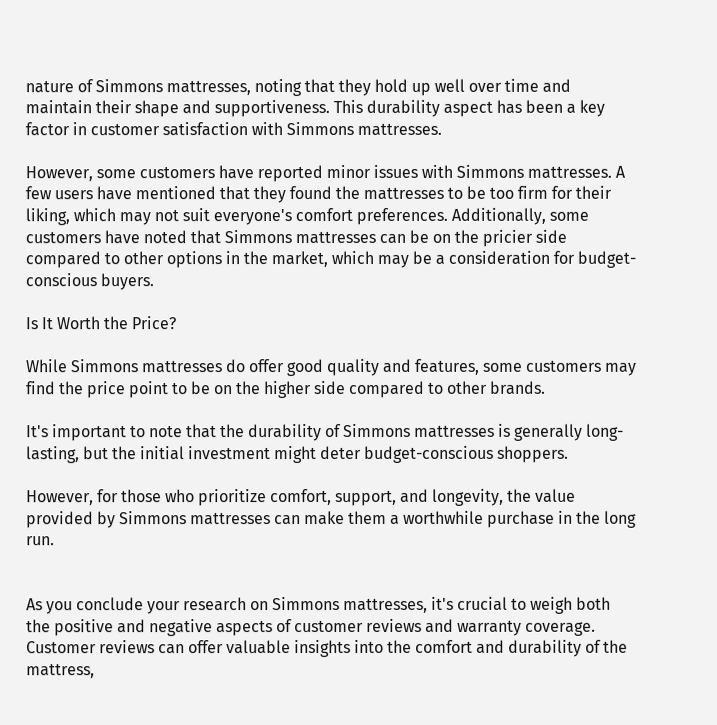nature of Simmons mattresses, noting that they hold up well over time and maintain their shape and supportiveness. This durability aspect has been a key factor in customer satisfaction with Simmons mattresses.

However, some customers have reported minor issues with Simmons mattresses. A few users have mentioned that they found the mattresses to be too firm for their liking, which may not suit everyone's comfort preferences. Additionally, some customers have noted that Simmons mattresses can be on the pricier side compared to other options in the market, which may be a consideration for budget-conscious buyers.

Is It Worth the Price?

While Simmons mattresses do offer good quality and features, some customers may find the price point to be on the higher side compared to other brands.

It's important to note that the durability of Simmons mattresses is generally long-lasting, but the initial investment might deter budget-conscious shoppers.

However, for those who prioritize comfort, support, and longevity, the value provided by Simmons mattresses can make them a worthwhile purchase in the long run.


As you conclude your research on Simmons mattresses, it's crucial to weigh both the positive and negative aspects of customer reviews and warranty coverage. Customer reviews can offer valuable insights into the comfort and durability of the mattress,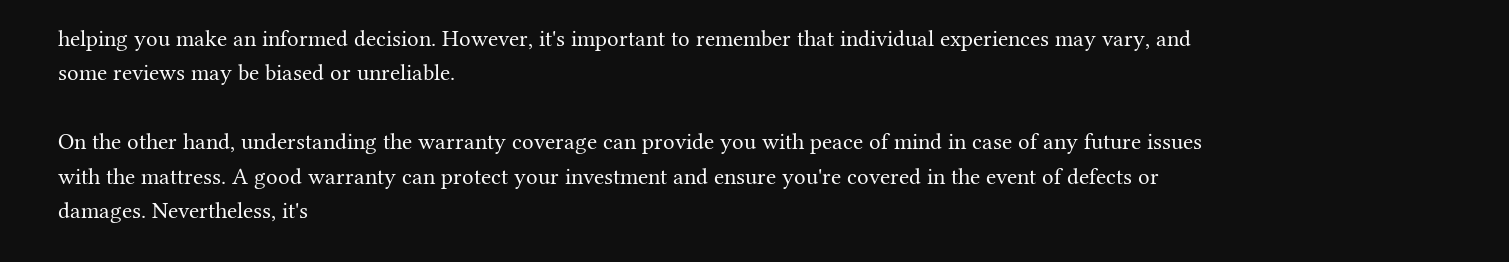helping you make an informed decision. However, it's important to remember that individual experiences may vary, and some reviews may be biased or unreliable.

On the other hand, understanding the warranty coverage can provide you with peace of mind in case of any future issues with the mattress. A good warranty can protect your investment and ensure you're covered in the event of defects or damages. Nevertheless, it's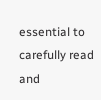essential to carefully read and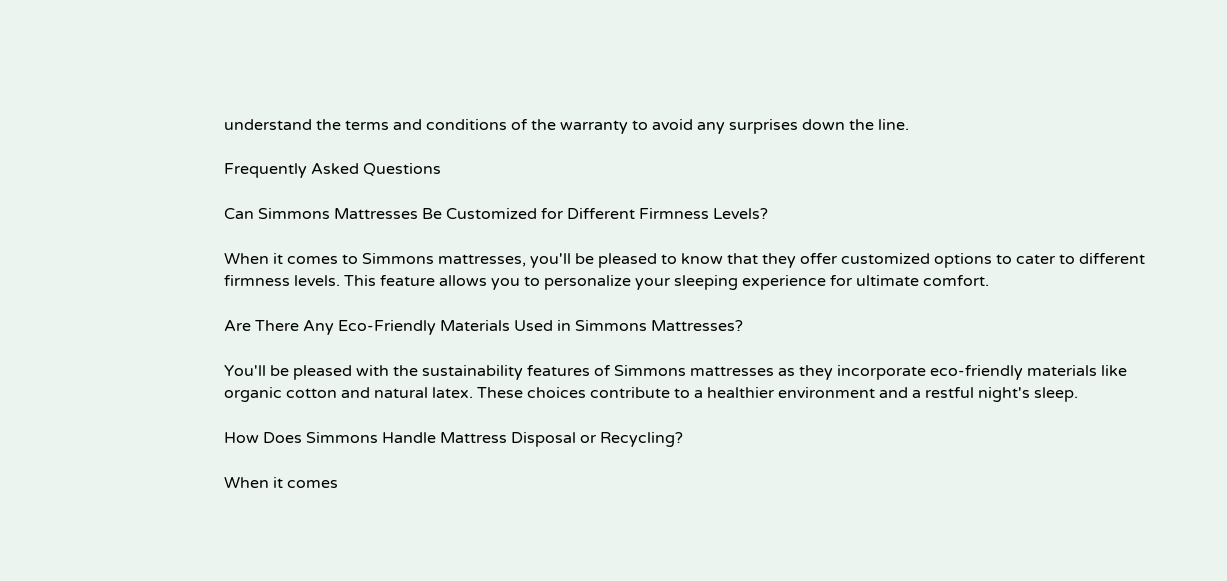understand the terms and conditions of the warranty to avoid any surprises down the line.

Frequently Asked Questions

Can Simmons Mattresses Be Customized for Different Firmness Levels?

When it comes to Simmons mattresses, you'll be pleased to know that they offer customized options to cater to different firmness levels. This feature allows you to personalize your sleeping experience for ultimate comfort.

Are There Any Eco-Friendly Materials Used in Simmons Mattresses?

You'll be pleased with the sustainability features of Simmons mattresses as they incorporate eco-friendly materials like organic cotton and natural latex. These choices contribute to a healthier environment and a restful night's sleep.

How Does Simmons Handle Mattress Disposal or Recycling?

When it comes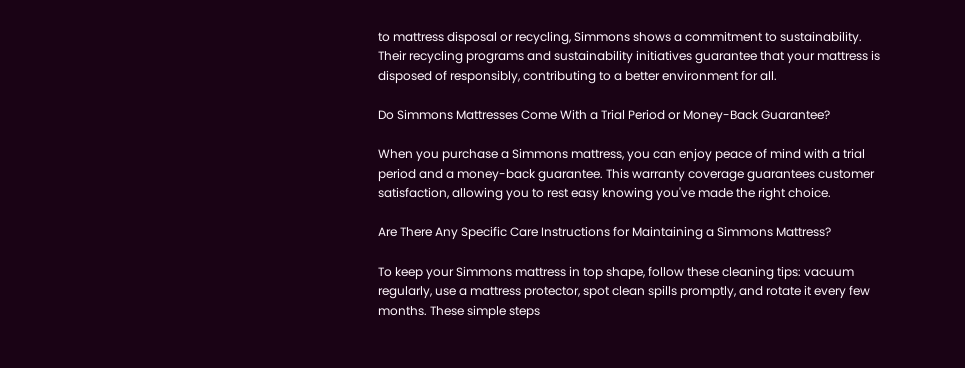to mattress disposal or recycling, Simmons shows a commitment to sustainability. Their recycling programs and sustainability initiatives guarantee that your mattress is disposed of responsibly, contributing to a better environment for all.

Do Simmons Mattresses Come With a Trial Period or Money-Back Guarantee?

When you purchase a Simmons mattress, you can enjoy peace of mind with a trial period and a money-back guarantee. This warranty coverage guarantees customer satisfaction, allowing you to rest easy knowing you've made the right choice.

Are There Any Specific Care Instructions for Maintaining a Simmons Mattress?

To keep your Simmons mattress in top shape, follow these cleaning tips: vacuum regularly, use a mattress protector, spot clean spills promptly, and rotate it every few months. These simple steps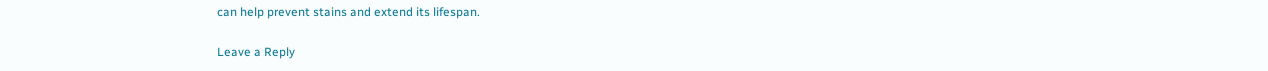can help prevent stains and extend its lifespan.

Leave a Reply